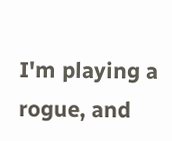I'm playing a rogue, and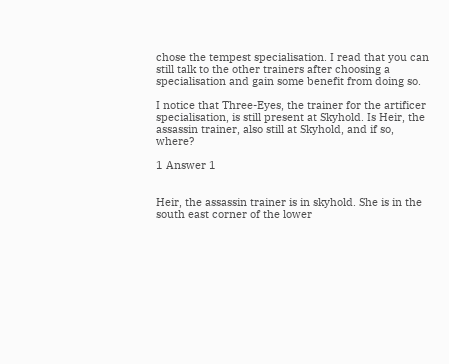chose the tempest specialisation. I read that you can still talk to the other trainers after choosing a specialisation and gain some benefit from doing so.

I notice that Three-Eyes, the trainer for the artificer specialisation, is still present at Skyhold. Is Heir, the assassin trainer, also still at Skyhold, and if so, where?

1 Answer 1


Heir, the assassin trainer is in skyhold. She is in the south east corner of the lower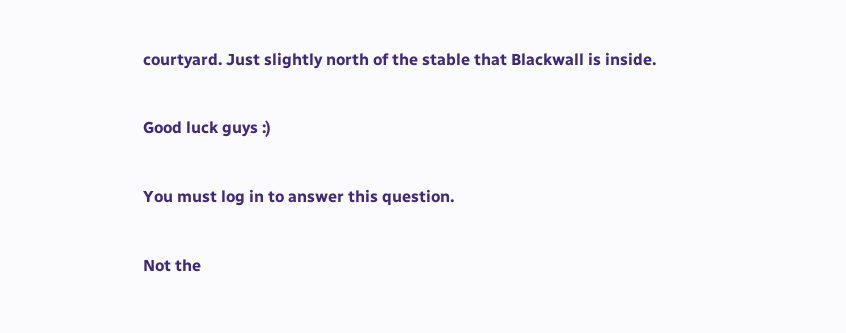courtyard. Just slightly north of the stable that Blackwall is inside.

Good luck guys :)

You must log in to answer this question.

Not the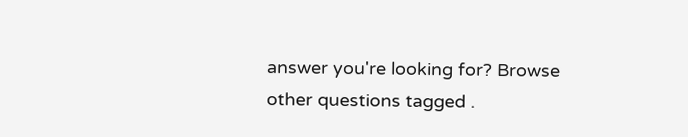answer you're looking for? Browse other questions tagged .